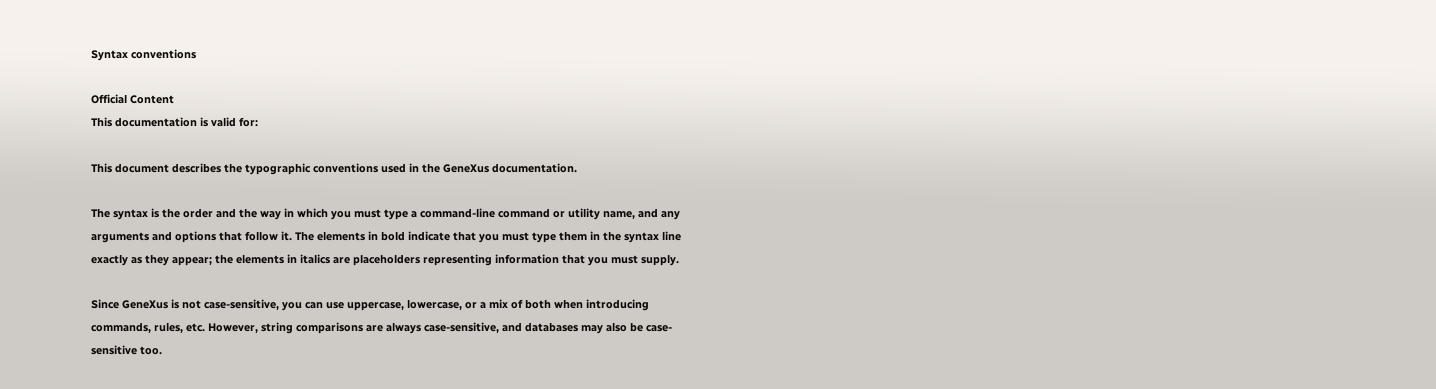Syntax conventions

Official Content
This documentation is valid for:

This document describes the typographic conventions used in the GeneXus documentation.

The syntax is the order and the way in which you must type a command-line command or utility name, and any arguments and options that follow it. The elements in bold indicate that you must type them in the syntax line exactly as they appear; the elements in italics are placeholders representing information that you must supply.

Since GeneXus is not case-sensitive, you can use uppercase, lowercase, or a mix of both when introducing commands, rules, etc. However, string comparisons are always case-sensitive, and databases may also be case-sensitive too.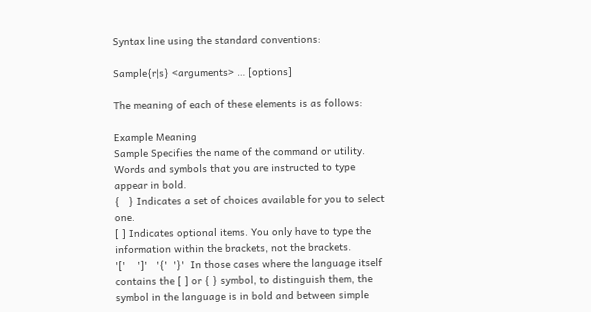Syntax line using the standard conventions:

Sample{r|s} <arguments> … [options]

The meaning of each of these elements is as follows:

Example Meaning
Sample Specifies the name of the command or utility. Words and symbols that you are instructed to type appear in bold.
{   } Indicates a set of choices available for you to select one.
[ ] Indicates optional items. You only have to type the information within the brackets, not the brackets.
'['    ']'   '{'  '}'  In those cases where the language itself contains the [ ] or { } symbol, to distinguish them, the symbol in the language is in bold and between simple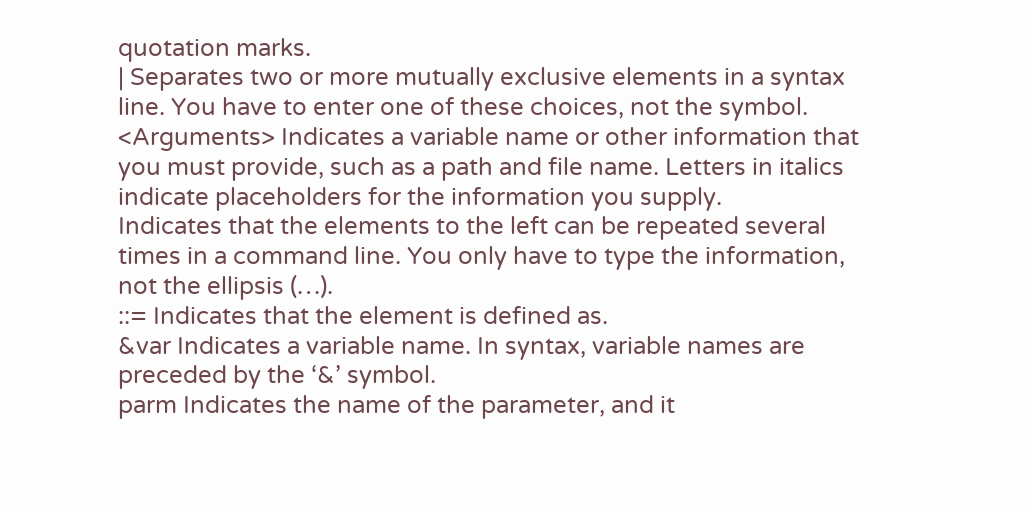quotation marks.
| Separates two or more mutually exclusive elements in a syntax line. You have to enter one of these choices, not the symbol.
<Arguments> Indicates a variable name or other information that you must provide, such as a path and file name. Letters in italics indicate placeholders for the information you supply.
Indicates that the elements to the left can be repeated several times in a command line. You only have to type the information, not the ellipsis (…).
::= Indicates that the element is defined as.
&var Indicates a variable name. In syntax, variable names are preceded by the ‘&’ symbol.
parm Indicates the name of the parameter, and it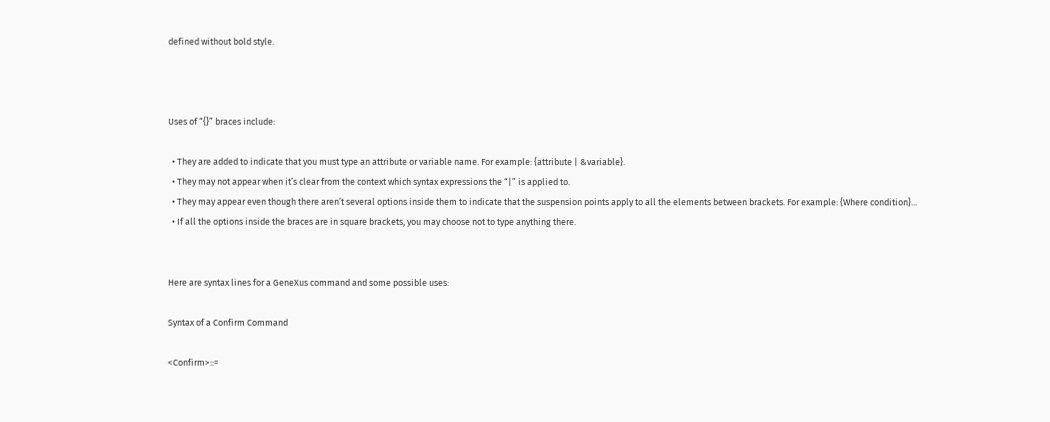defined without bold style.



Uses of “{}” braces include:

  • They are added to indicate that you must type an attribute or variable name. For example: {attribute | &variable}.
  • They may not appear when it’s clear from the context which syntax expressions the “|” is applied to.
  • They may appear even though there aren’t several options inside them to indicate that the suspension points apply to all the elements between brackets. For example: {Where condition}...
  • If all the options inside the braces are in square brackets, you may choose not to type anything there.


Here are syntax lines for a GeneXus command and some possible uses:

Syntax of a Confirm Command

<Confirm>::=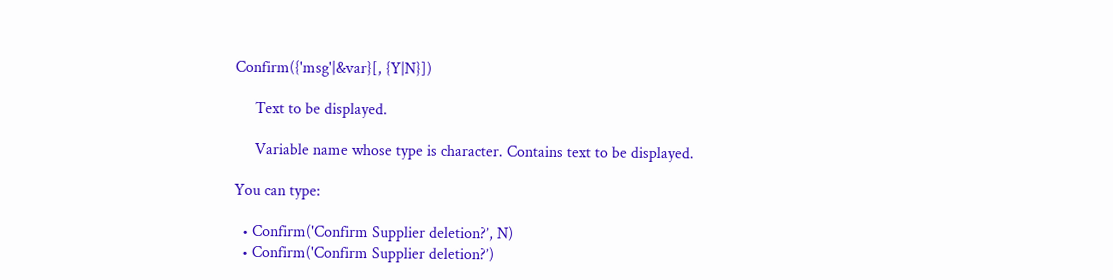Confirm({'msg'|&var}[, {Y|N}])

     Text to be displayed.

     Variable name whose type is character. Contains text to be displayed.

You can type:

  • Confirm('Confirm Supplier deletion?’, N)
  • Confirm('Confirm Supplier deletion?’)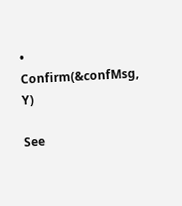• Confirm(&confMsg, Y)

See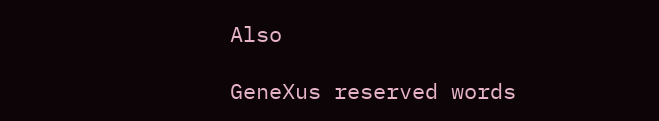Also

GeneXus reserved words